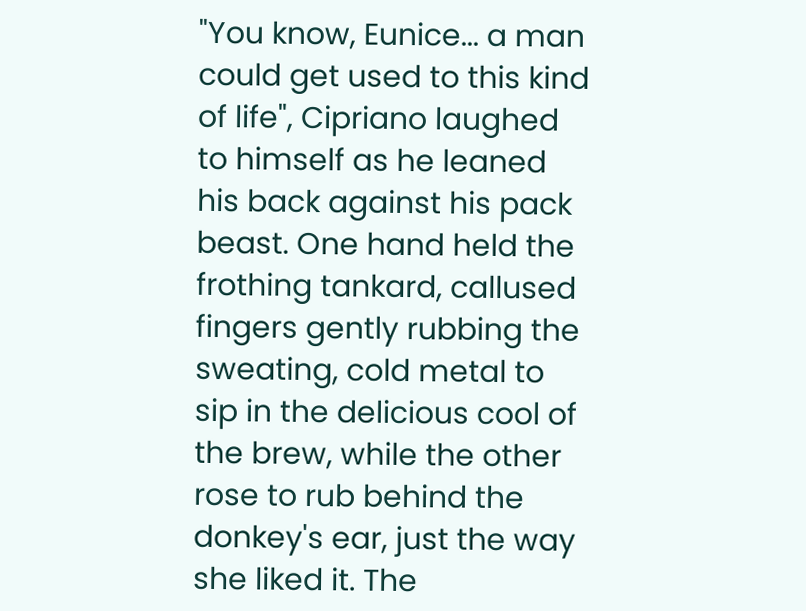"You know, Eunice... a man could get used to this kind of life", Cipriano laughed to himself as he leaned his back against his pack beast. One hand held the frothing tankard, callused fingers gently rubbing the sweating, cold metal to sip in the delicious cool of the brew, while the other rose to rub behind the donkey's ear, just the way she liked it. The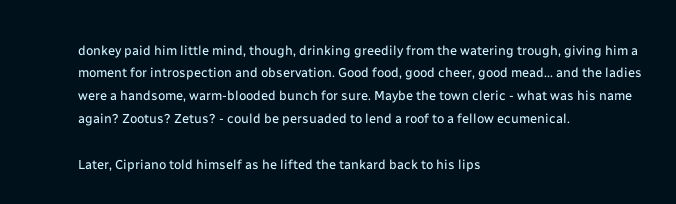donkey paid him little mind, though, drinking greedily from the watering trough, giving him a moment for introspection and observation. Good food, good cheer, good mead... and the ladies were a handsome, warm-blooded bunch for sure. Maybe the town cleric - what was his name again? Zootus? Zetus? - could be persuaded to lend a roof to a fellow ecumenical.

Later, Cipriano told himself as he lifted the tankard back to his lips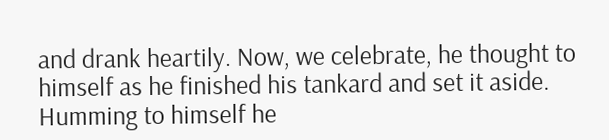and drank heartily. Now, we celebrate, he thought to himself as he finished his tankard and set it aside. Humming to himself he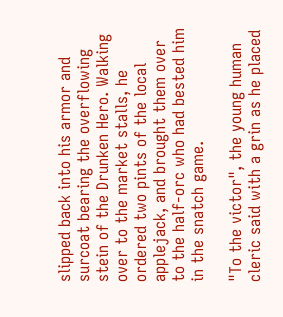slipped back into his armor and surcoat bearing the overflowing stein of the Drunken Hero. Walking over to the market stalls, he ordered two pints of the local applejack, and brought them over to the half-orc who had bested him in the snatch game.

"To the victor", the young human cleric said with a grin as he placed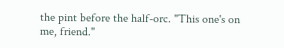the pint before the half-orc. "This one's on me, friend."